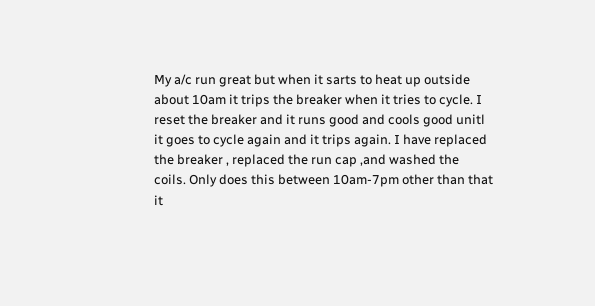My a/c run great but when it sarts to heat up outside about 10am it trips the breaker when it tries to cycle. I reset the breaker and it runs good and cools good unitl it goes to cycle again and it trips again. I have replaced the breaker , replaced the run cap ,and washed the coils. Only does this between 10am-7pm other than that it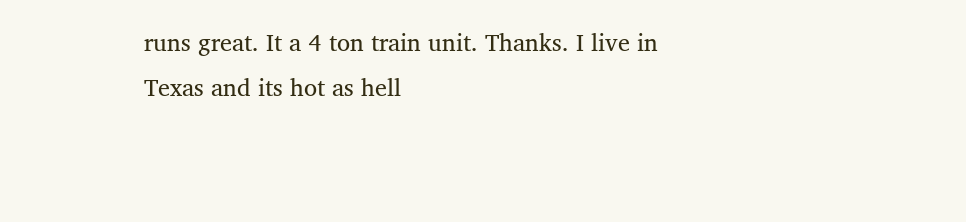runs great. It a 4 ton train unit. Thanks. I live in Texas and its hot as hell